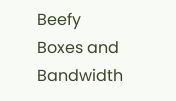Beefy Boxes and Bandwidth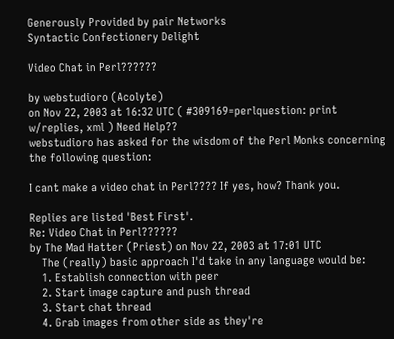Generously Provided by pair Networks
Syntactic Confectionery Delight

Video Chat in Perl??????

by webstudioro (Acolyte)
on Nov 22, 2003 at 16:32 UTC ( #309169=perlquestion: print w/replies, xml ) Need Help??
webstudioro has asked for the wisdom of the Perl Monks concerning the following question:

I cant make a video chat in Perl???? If yes, how? Thank you.

Replies are listed 'Best First'.
Re: Video Chat in Perl??????
by The Mad Hatter (Priest) on Nov 22, 2003 at 17:01 UTC
    The (really) basic approach I'd take in any language would be:
    1. Establish connection with peer
    2. Start image capture and push thread
    3. Start chat thread
    4. Grab images from other side as they're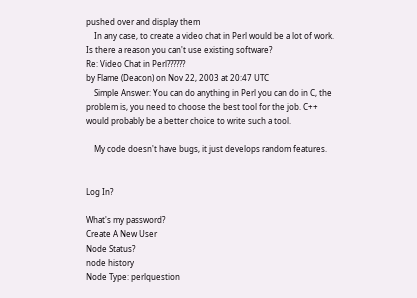pushed over and display them
    In any case, to create a video chat in Perl would be a lot of work. Is there a reason you can't use existing software?
Re: Video Chat in Perl??????
by Flame (Deacon) on Nov 22, 2003 at 20:47 UTC
    Simple Answer: You can do anything in Perl you can do in C, the problem is, you need to choose the best tool for the job. C++ would probably be a better choice to write such a tool.

    My code doesn't have bugs, it just develops random features.


Log In?

What's my password?
Create A New User
Node Status?
node history
Node Type: perlquestion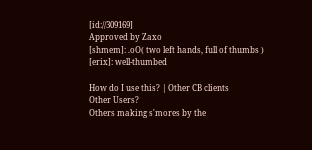[id://309169]
Approved by Zaxo
[shmem]: .oO( two left hands, full of thumbs )
[erix]: well-thumbed

How do I use this? | Other CB clients
Other Users?
Others making s'mores by the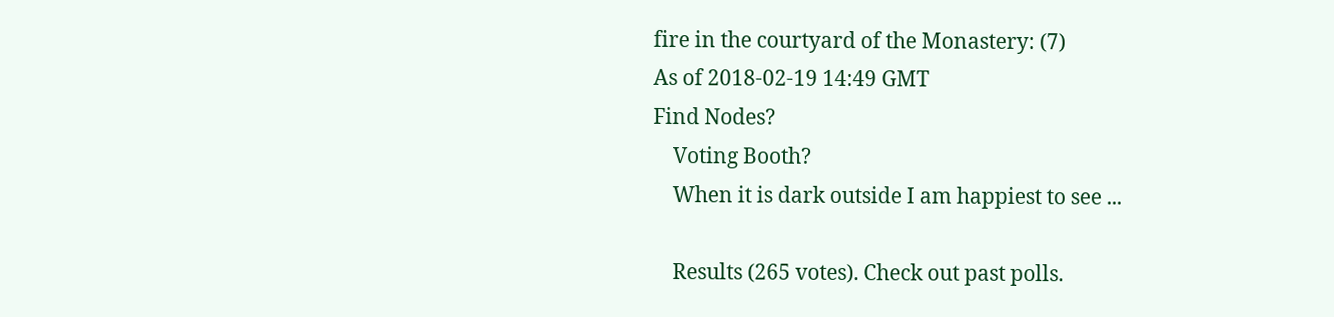fire in the courtyard of the Monastery: (7)
As of 2018-02-19 14:49 GMT
Find Nodes?
    Voting Booth?
    When it is dark outside I am happiest to see ...

    Results (265 votes). Check out past polls.